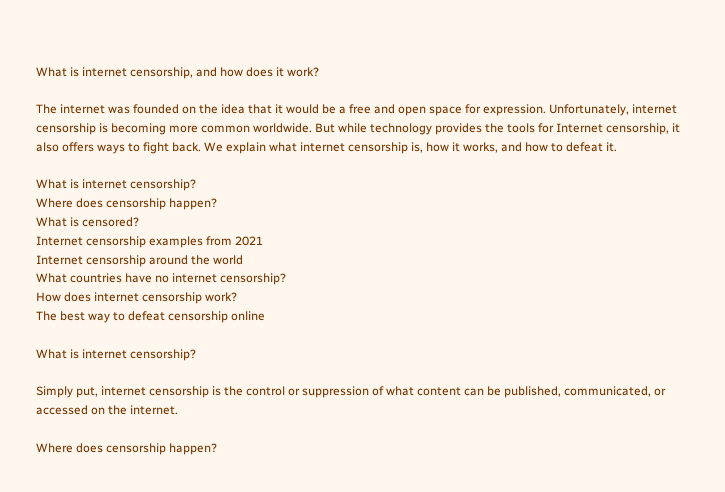What is internet censorship, and how does it work?

The internet was founded on the idea that it would be a free and open space for expression. Unfortunately, internet censorship is becoming more common worldwide. But while technology provides the tools for Internet censorship, it also offers ways to fight back. We explain what internet censorship is, how it works, and how to defeat it.

What is internet censorship?
Where does censorship happen?
What is censored?
Internet censorship examples from 2021
Internet censorship around the world
What countries have no internet censorship?
How does internet censorship work?
The best way to defeat censorship online

What is internet censorship?

Simply put, internet censorship is the control or suppression of what content can be published, communicated, or accessed on the internet.

Where does censorship happen?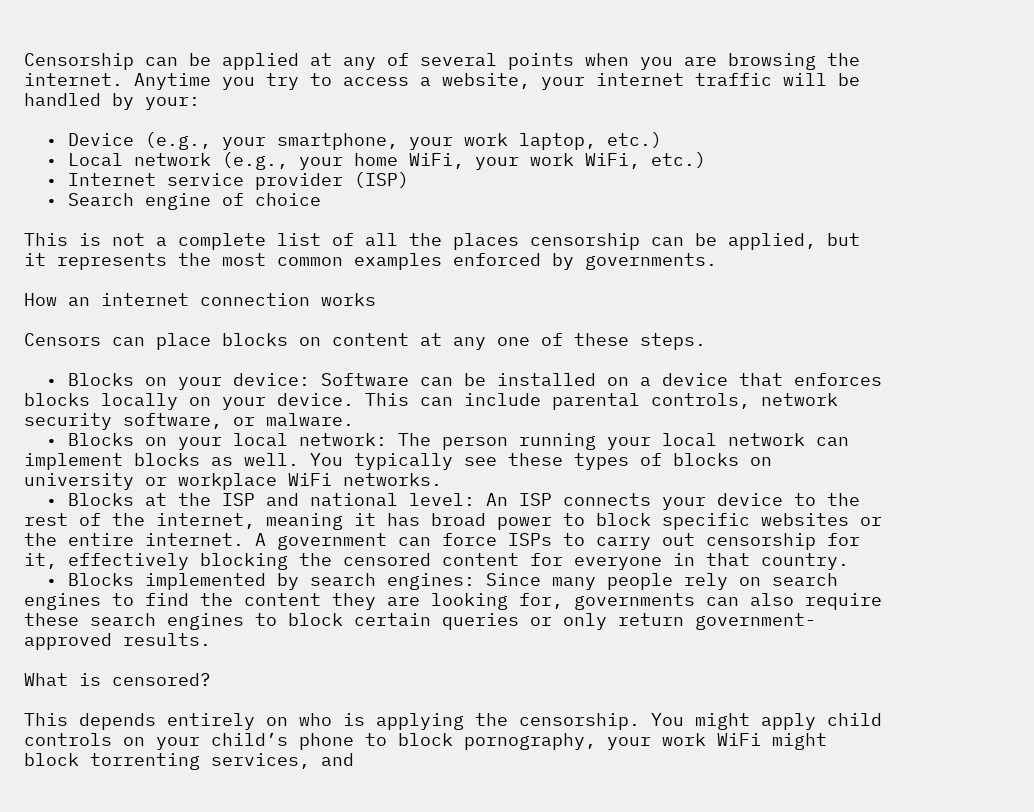Censorship can be applied at any of several points when you are browsing the internet. Anytime you try to access a website, your internet traffic will be handled by your:

  • Device (e.g., your smartphone, your work laptop, etc.)
  • Local network (e.g., your home WiFi, your work WiFi, etc.)
  • Internet service provider (ISP)
  • Search engine of choice

This is not a complete list of all the places censorship can be applied, but it represents the most common examples enforced by governments.

How an internet connection works

Censors can place blocks on content at any one of these steps.

  • Blocks on your device: Software can be installed on a device that enforces blocks locally on your device. This can include parental controls, network security software, or malware.
  • Blocks on your local network: The person running your local network can implement blocks as well. You typically see these types of blocks on university or workplace WiFi networks.
  • Blocks at the ISP and national level: An ISP connects your device to the rest of the internet, meaning it has broad power to block specific websites or the entire internet. A government can force ISPs to carry out censorship for it, effectively blocking the censored content for everyone in that country.
  • Blocks implemented by search engines: Since many people rely on search engines to find the content they are looking for, governments can also require these search engines to block certain queries or only return government-approved results.

What is censored?

This depends entirely on who is applying the censorship. You might apply child controls on your child’s phone to block pornography, your work WiFi might block torrenting services, and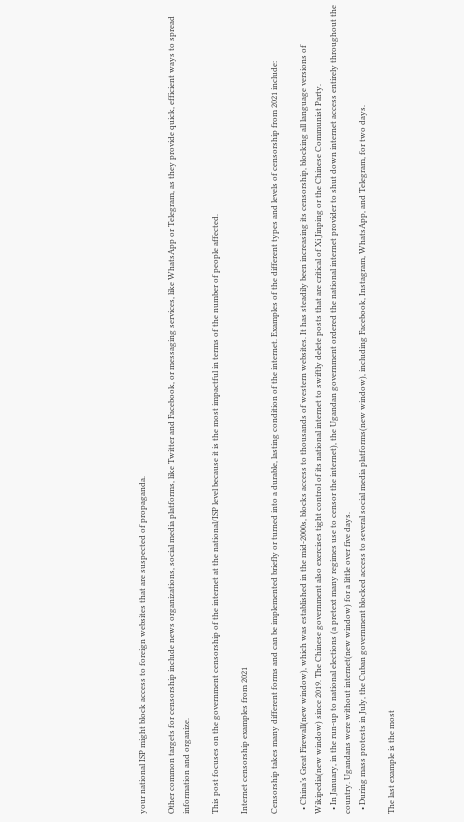your national ISP might block access to foreign websites that are suspected of propaganda.

Other common targets for censorship include news organizations, social media platforms, like Twitter and Facebook, or messaging services, like WhatsApp or Telegram, as they provide quick, efficient ways to spread information and organize.

This post focuses on the government censorship of the internet at the national/ISP level because it is the most impactful in terms of the number of people affected.

Internet censorship examples from 2021

Censorship takes many different forms and can be implemented briefly or turned into a durable, lasting condition of the internet. Examples of the different types and levels of censorship from 2021 include:

  • China’s Great Firewall(new window), which was established in the mid-2000s, blocks access to thousands of western websites. It has steadily been increasing its censorship, blocking all language versions of Wikipedia(new window) since 2019. The Chinese government also exercises tight control of its national internet to swiftly delete posts that are critical of Xi Jinping or the Chinese Communist Party.
  • In January, in the run-up to national elections (a pretext many regimes use to censor the internet), the Ugandan government ordered the national internet provider to shut down internet access entirely throughout the country. Ugandans were without internet(new window) for a little over five days.
  • During mass protests in July, the Cuban government blocked access to several social media platforms(new window), including Facebook, Instagram, WhatsApp, and Telegram, for two days.

The last example is the most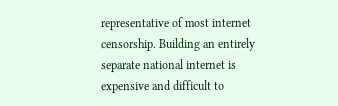representative of most internet censorship. Building an entirely separate national internet is expensive and difficult to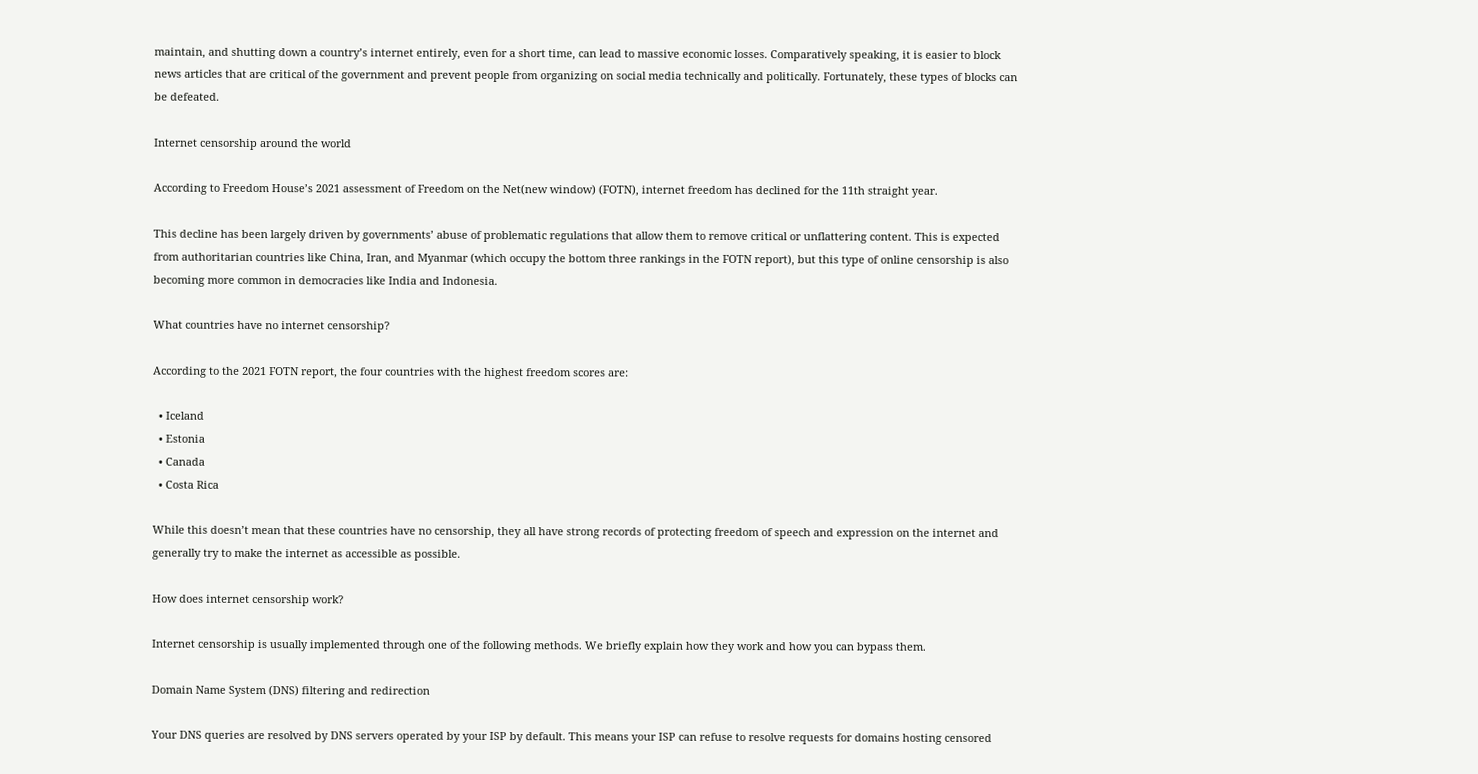maintain, and shutting down a country’s internet entirely, even for a short time, can lead to massive economic losses. Comparatively speaking, it is easier to block news articles that are critical of the government and prevent people from organizing on social media technically and politically. Fortunately, these types of blocks can be defeated.

Internet censorship around the world

According to Freedom House’s 2021 assessment of Freedom on the Net(new window) (FOTN), internet freedom has declined for the 11th straight year.

This decline has been largely driven by governments’ abuse of problematic regulations that allow them to remove critical or unflattering content. This is expected from authoritarian countries like China, Iran, and Myanmar (which occupy the bottom three rankings in the FOTN report), but this type of online censorship is also becoming more common in democracies like India and Indonesia.

What countries have no internet censorship?

According to the 2021 FOTN report, the four countries with the highest freedom scores are:

  • Iceland
  • Estonia
  • Canada
  • Costa Rica

While this doesn’t mean that these countries have no censorship, they all have strong records of protecting freedom of speech and expression on the internet and generally try to make the internet as accessible as possible.

How does internet censorship work?

Internet censorship is usually implemented through one of the following methods. We briefly explain how they work and how you can bypass them.

Domain Name System (DNS) filtering and redirection

Your DNS queries are resolved by DNS servers operated by your ISP by default. This means your ISP can refuse to resolve requests for domains hosting censored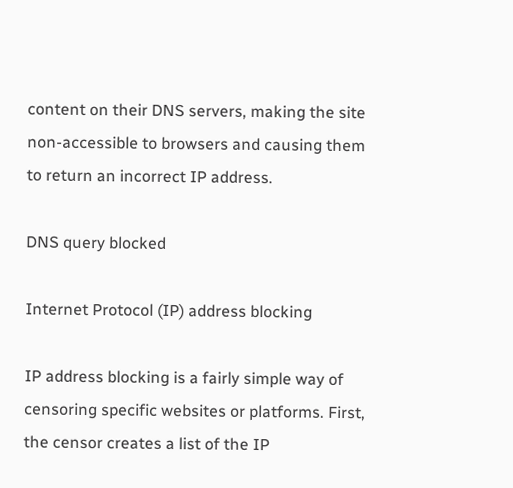content on their DNS servers, making the site non-accessible to browsers and causing them to return an incorrect IP address.

DNS query blocked

Internet Protocol (IP) address blocking

IP address blocking is a fairly simple way of censoring specific websites or platforms. First, the censor creates a list of the IP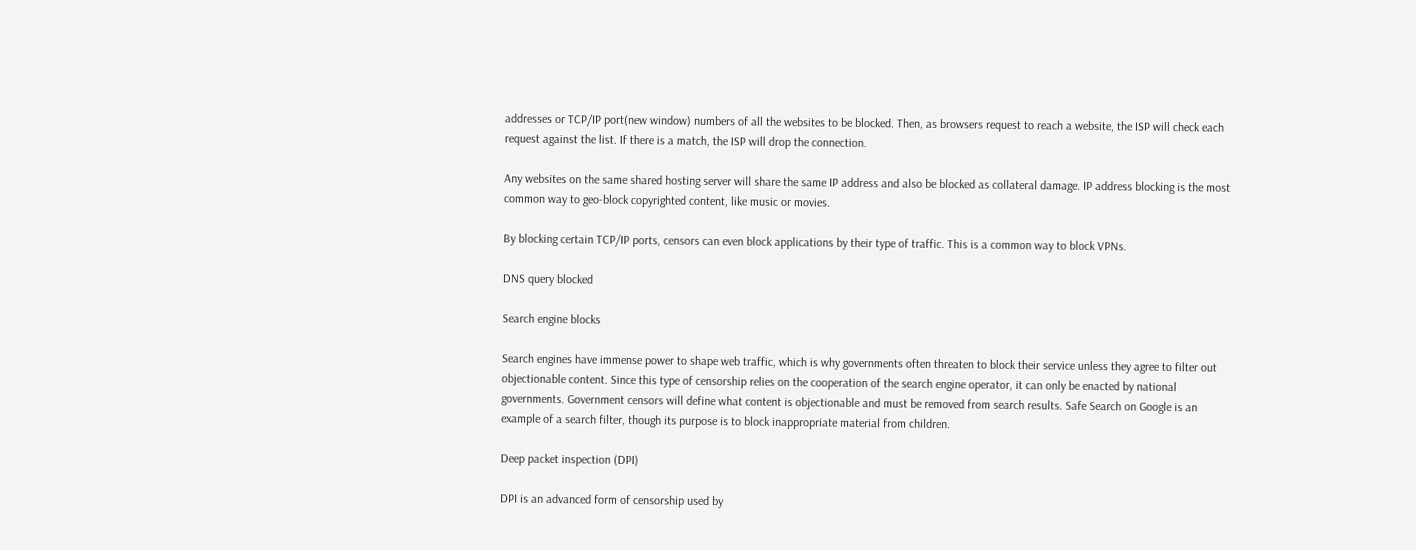addresses or TCP/IP port(new window) numbers of all the websites to be blocked. Then, as browsers request to reach a website, the ISP will check each request against the list. If there is a match, the ISP will drop the connection.

Any websites on the same shared hosting server will share the same IP address and also be blocked as collateral damage. IP address blocking is the most common way to geo-block copyrighted content, like music or movies.

By blocking certain TCP/IP ports, censors can even block applications by their type of traffic. This is a common way to block VPNs.

DNS query blocked

Search engine blocks

Search engines have immense power to shape web traffic, which is why governments often threaten to block their service unless they agree to filter out objectionable content. Since this type of censorship relies on the cooperation of the search engine operator, it can only be enacted by national governments. Government censors will define what content is objectionable and must be removed from search results. Safe Search on Google is an example of a search filter, though its purpose is to block inappropriate material from children.

Deep packet inspection (DPI)

DPI is an advanced form of censorship used by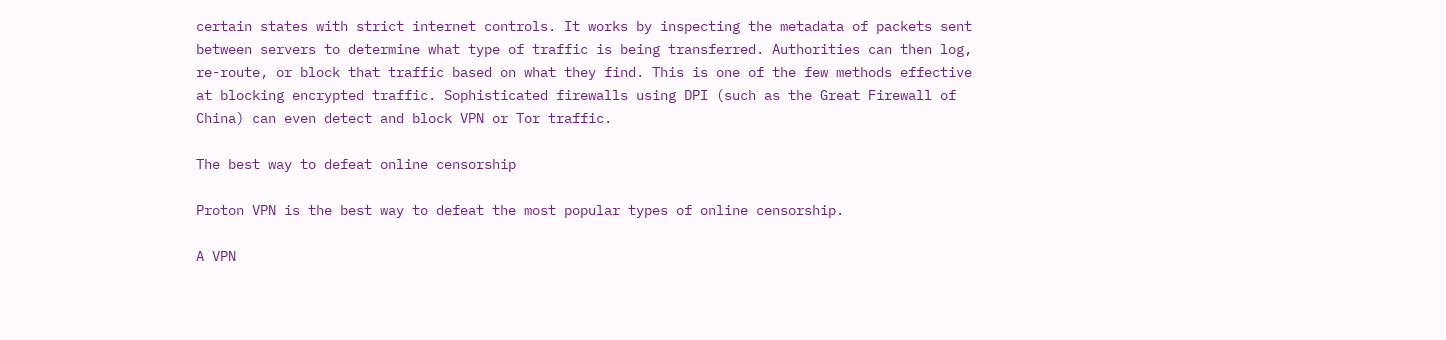certain states with strict internet controls. It works by inspecting the metadata of packets sent between servers to determine what type of traffic is being transferred. Authorities can then log, re-route, or block that traffic based on what they find. This is one of the few methods effective at blocking encrypted traffic. Sophisticated firewalls using DPI (such as the Great Firewall of China) can even detect and block VPN or Tor traffic.

The best way to defeat online censorship

Proton VPN is the best way to defeat the most popular types of online censorship.

A VPN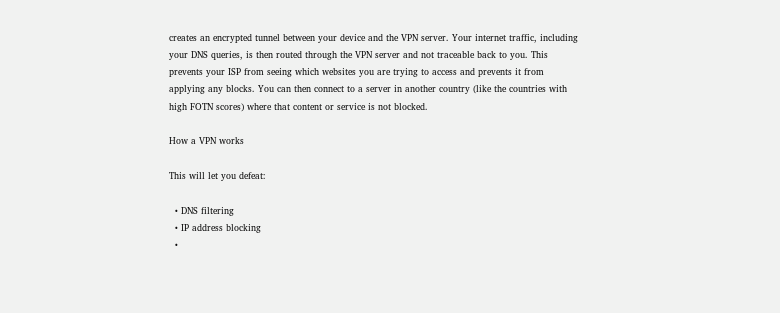creates an encrypted tunnel between your device and the VPN server. Your internet traffic, including your DNS queries, is then routed through the VPN server and not traceable back to you. This prevents your ISP from seeing which websites you are trying to access and prevents it from applying any blocks. You can then connect to a server in another country (like the countries with high FOTN scores) where that content or service is not blocked.

How a VPN works

This will let you defeat:

  • DNS filtering
  • IP address blocking
  •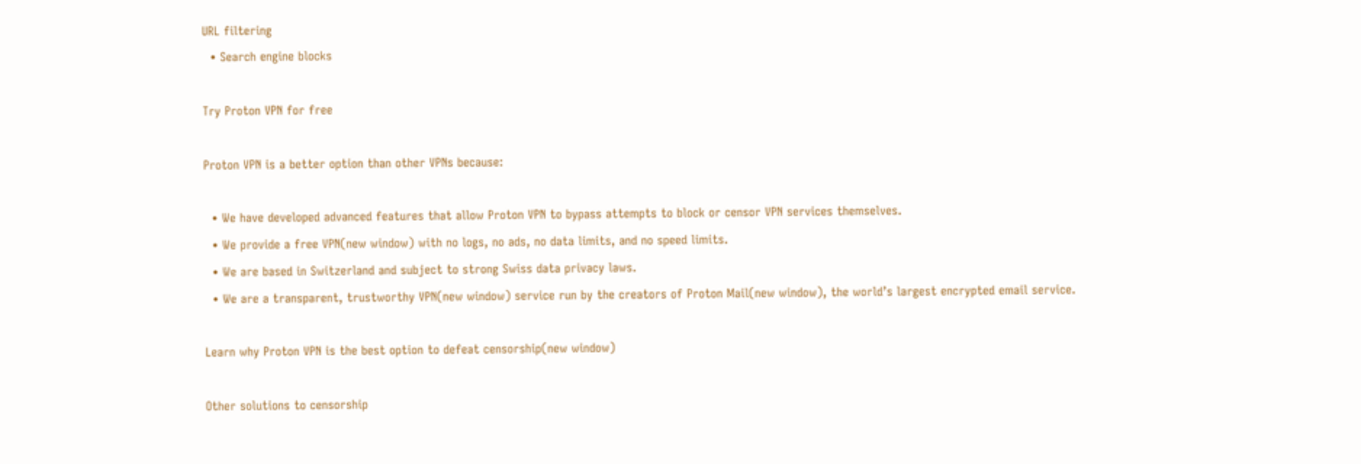URL filtering
  • Search engine blocks

Try Proton VPN for free

Proton VPN is a better option than other VPNs because:

  • We have developed advanced features that allow Proton VPN to bypass attempts to block or censor VPN services themselves.
  • We provide a free VPN(new window) with no logs, no ads, no data limits, and no speed limits.
  • We are based in Switzerland and subject to strong Swiss data privacy laws.
  • We are a transparent, trustworthy VPN(new window) service run by the creators of Proton Mail(new window), the world’s largest encrypted email service.

Learn why Proton VPN is the best option to defeat censorship(new window)

Other solutions to censorship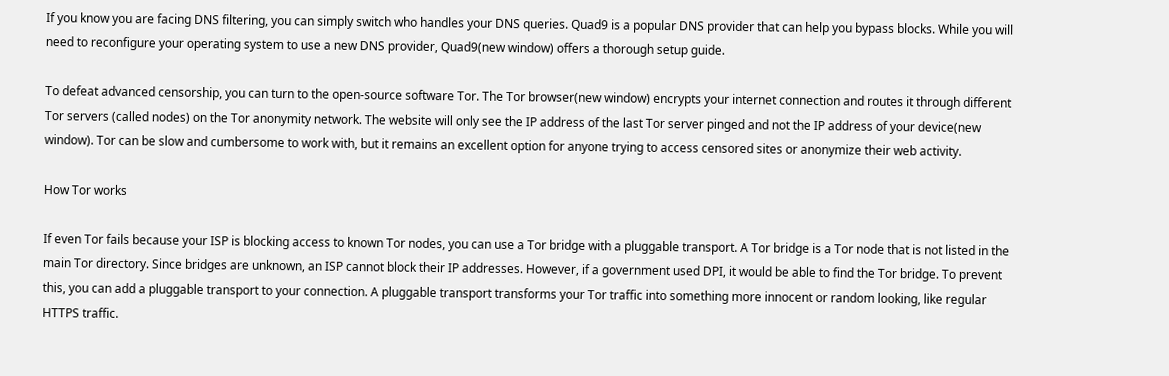If you know you are facing DNS filtering, you can simply switch who handles your DNS queries. Quad9 is a popular DNS provider that can help you bypass blocks. While you will need to reconfigure your operating system to use a new DNS provider, Quad9(new window) offers a thorough setup guide.

To defeat advanced censorship, you can turn to the open-source software Tor. The Tor browser(new window) encrypts your internet connection and routes it through different Tor servers (called nodes) on the Tor anonymity network. The website will only see the IP address of the last Tor server pinged and not the IP address of your device(new window). Tor can be slow and cumbersome to work with, but it remains an excellent option for anyone trying to access censored sites or anonymize their web activity.

How Tor works

If even Tor fails because your ISP is blocking access to known Tor nodes, you can use a Tor bridge with a pluggable transport. A Tor bridge is a Tor node that is not listed in the main Tor directory. Since bridges are unknown, an ISP cannot block their IP addresses. However, if a government used DPI, it would be able to find the Tor bridge. To prevent this, you can add a pluggable transport to your connection. A pluggable transport transforms your Tor traffic into something more innocent or random looking, like regular HTTPS traffic.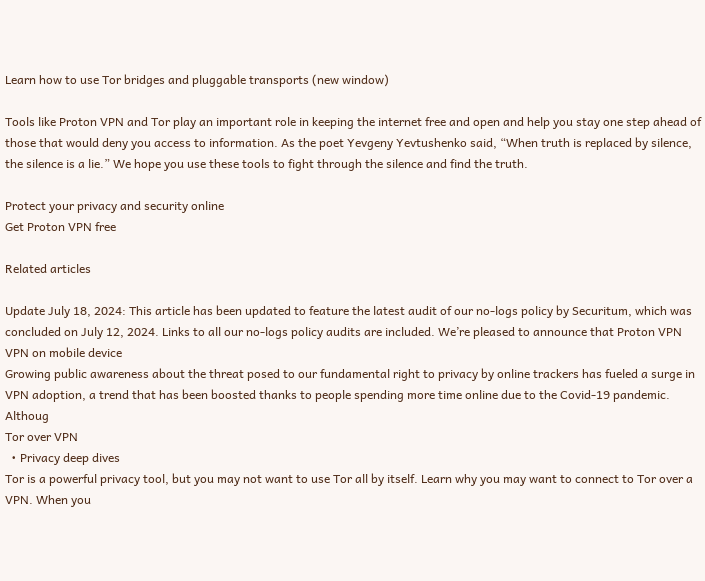Learn how to use Tor bridges and pluggable transports (new window)

Tools like Proton VPN and Tor play an important role in keeping the internet free and open and help you stay one step ahead of those that would deny you access to information. As the poet Yevgeny Yevtushenko said, “When truth is replaced by silence, the silence is a lie.” We hope you use these tools to fight through the silence and find the truth.

Protect your privacy and security online
Get Proton VPN free

Related articles

Update July 18, 2024: This article has been updated to feature the latest audit of our no-logs policy by Securitum, which was concluded on July 12, 2024. Links to all our no-logs policy audits are included. We’re pleased to announce that Proton VPN
VPN on mobile device
Growing public awareness about the threat posed to our fundamental right to privacy by online trackers has fueled a surge in VPN adoption, a trend that has been boosted thanks to people spending more time online due to the Covid-19 pandemic. Althoug
Tor over VPN
  • Privacy deep dives
Tor is a powerful privacy tool, but you may not want to use Tor all by itself. Learn why you may want to connect to Tor over a VPN. When you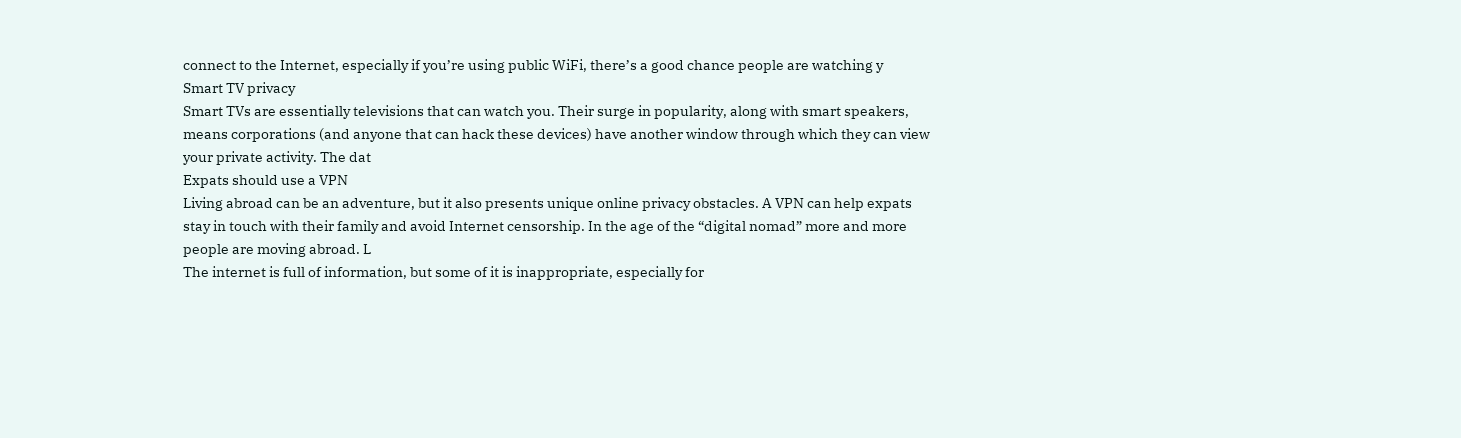connect to the Internet, especially if you’re using public WiFi, there’s a good chance people are watching y
Smart TV privacy
Smart TVs are essentially televisions that can watch you. Their surge in popularity, along with smart speakers, means corporations (and anyone that can hack these devices) have another window through which they can view your private activity. The dat
Expats should use a VPN
Living abroad can be an adventure, but it also presents unique online privacy obstacles. A VPN can help expats stay in touch with their family and avoid Internet censorship. In the age of the “digital nomad” more and more people are moving abroad. L
The internet is full of information, but some of it is inappropriate, especially for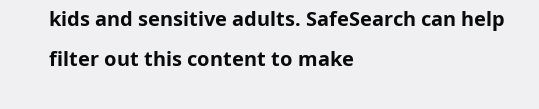kids and sensitive adults. SafeSearch can help filter out this content to make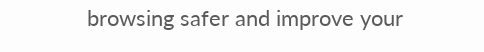browsing safer and improve your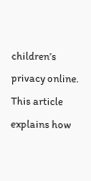children’s privacy online. This article explains how